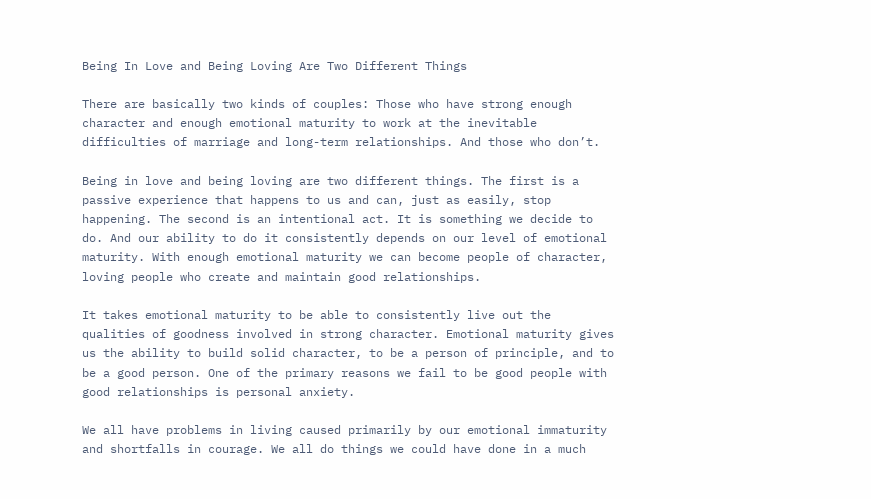Being In Love and Being Loving Are Two Different Things

There are basically two kinds of couples: Those who have strong enough character and enough emotional maturity to work at the inevitable difficulties of marriage and long-term relationships. And those who don’t.

Being in love and being loving are two different things. The first is a passive experience that happens to us and can, just as easily, stop happening. The second is an intentional act. It is something we decide to do. And our ability to do it consistently depends on our level of emotional maturity. With enough emotional maturity we can become people of character, loving people who create and maintain good relationships.

It takes emotional maturity to be able to consistently live out the qualities of goodness involved in strong character. Emotional maturity gives us the ability to build solid character, to be a person of principle, and to be a good person. One of the primary reasons we fail to be good people with good relationships is personal anxiety.

We all have problems in living caused primarily by our emotional immaturity and shortfalls in courage. We all do things we could have done in a much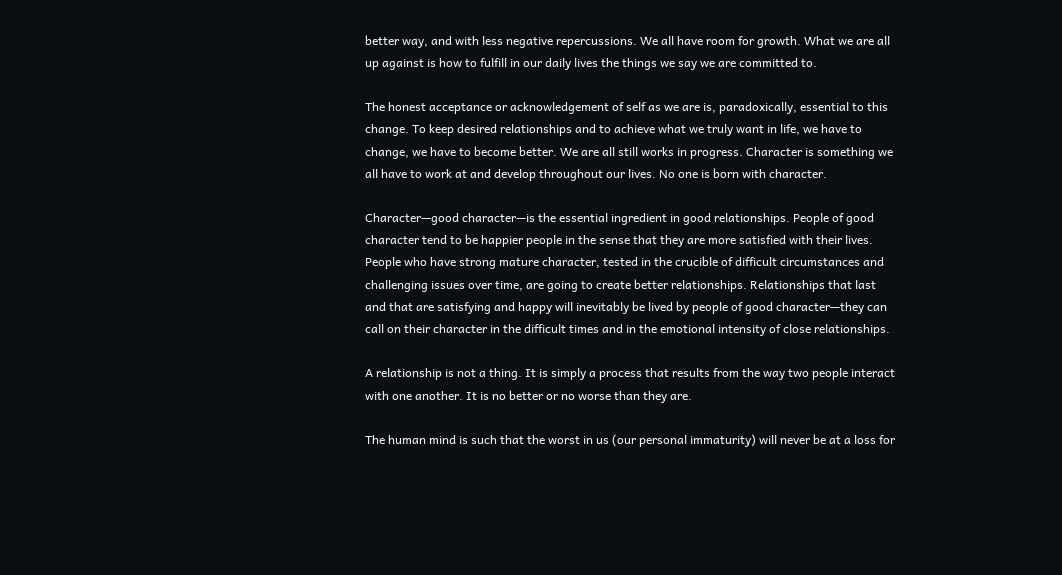better way, and with less negative repercussions. We all have room for growth. What we are all up against is how to fulfill in our daily lives the things we say we are committed to.

The honest acceptance or acknowledgement of self as we are is, paradoxically, essential to this change. To keep desired relationships and to achieve what we truly want in life, we have to change, we have to become better. We are all still works in progress. Character is something we all have to work at and develop throughout our lives. No one is born with character.

Character—good character—is the essential ingredient in good relationships. People of good character tend to be happier people in the sense that they are more satisfied with their lives. People who have strong mature character, tested in the crucible of difficult circumstances and challenging issues over time, are going to create better relationships. Relationships that last and that are satisfying and happy will inevitably be lived by people of good character—they can call on their character in the difficult times and in the emotional intensity of close relationships.

A relationship is not a thing. It is simply a process that results from the way two people interact with one another. It is no better or no worse than they are.

The human mind is such that the worst in us (our personal immaturity) will never be at a loss for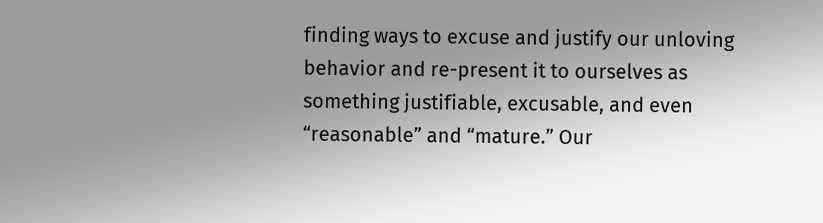finding ways to excuse and justify our unloving behavior and re-present it to ourselves as something justifiable, excusable, and even “reasonable” and “mature.” Our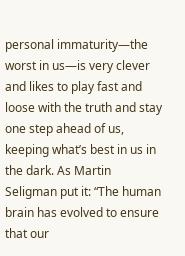personal immaturity—the worst in us—is very clever and likes to play fast and loose with the truth and stay one step ahead of us, keeping what’s best in us in the dark. As Martin Seligman put it: “The human brain has evolved to ensure that our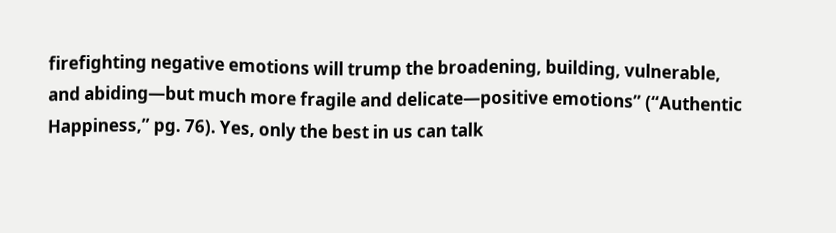firefighting negative emotions will trump the broadening, building, vulnerable, and abiding—but much more fragile and delicate—positive emotions” (“Authentic Happiness,” pg. 76). Yes, only the best in us can talk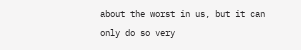about the worst in us, but it can only do so very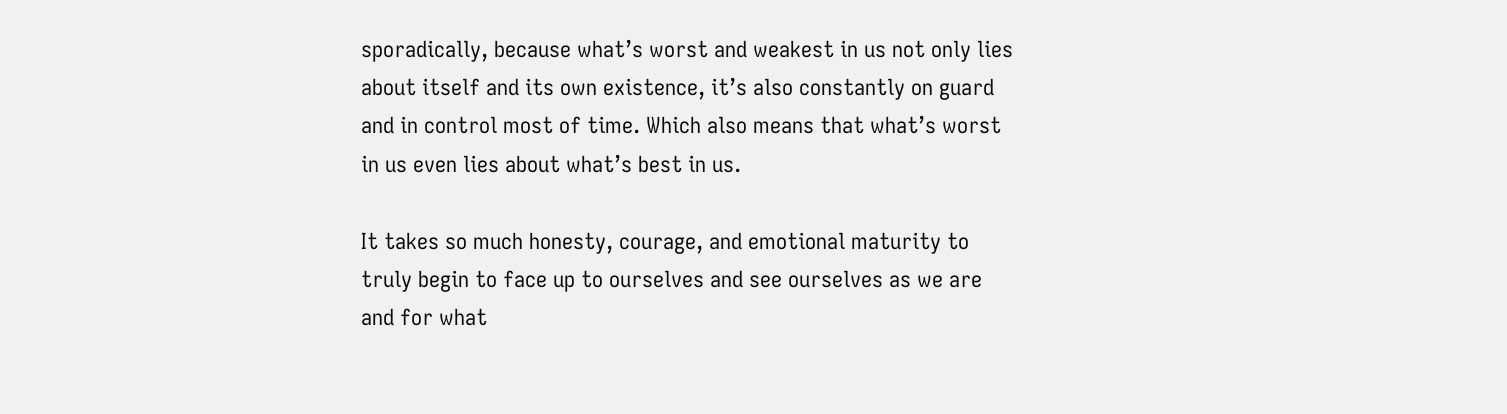sporadically, because what’s worst and weakest in us not only lies about itself and its own existence, it’s also constantly on guard and in control most of time. Which also means that what’s worst in us even lies about what’s best in us.

It takes so much honesty, courage, and emotional maturity to truly begin to face up to ourselves and see ourselves as we are and for what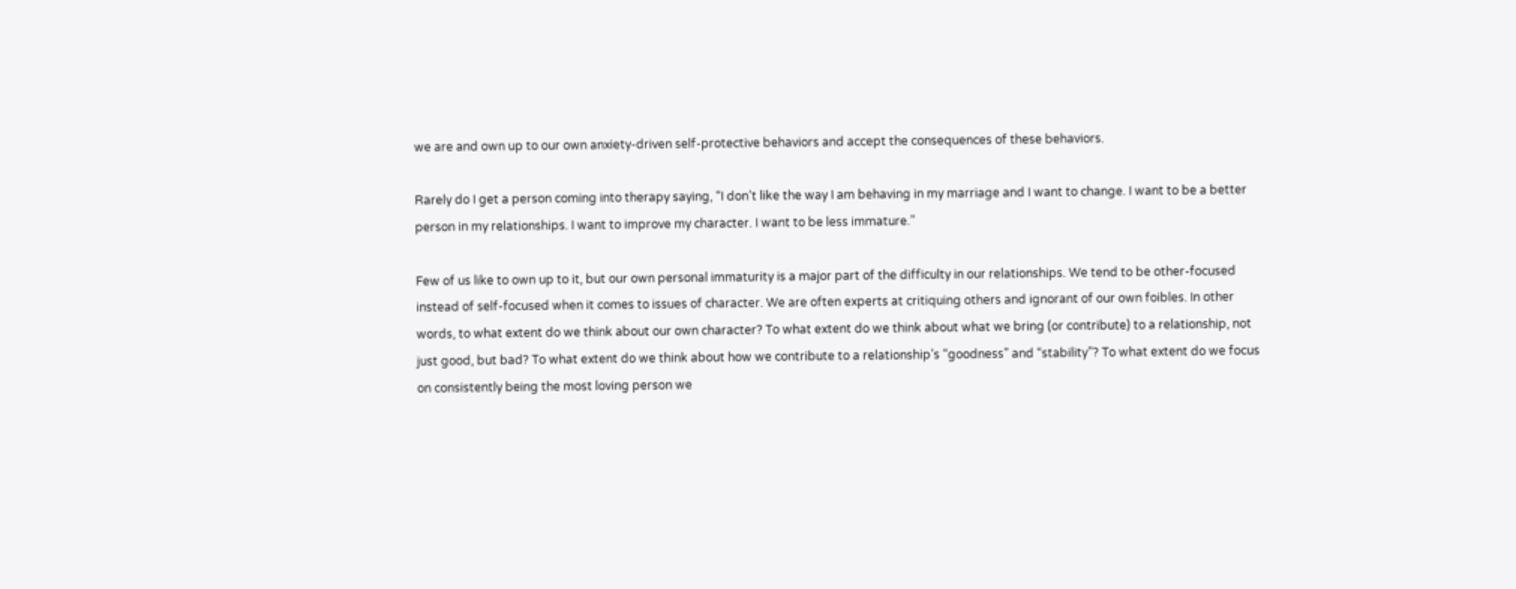we are and own up to our own anxiety-driven self-protective behaviors and accept the consequences of these behaviors.

Rarely do I get a person coming into therapy saying, “I don’t like the way I am behaving in my marriage and I want to change. I want to be a better person in my relationships. I want to improve my character. I want to be less immature.”

Few of us like to own up to it, but our own personal immaturity is a major part of the difficulty in our relationships. We tend to be other-focused instead of self-focused when it comes to issues of character. We are often experts at critiquing others and ignorant of our own foibles. In other words, to what extent do we think about our own character? To what extent do we think about what we bring (or contribute) to a relationship, not just good, but bad? To what extent do we think about how we contribute to a relationship’s “goodness” and “stability”? To what extent do we focus on consistently being the most loving person we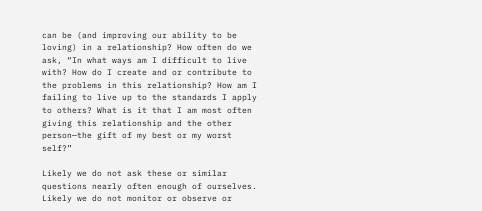can be (and improving our ability to be loving) in a relationship? How often do we ask, “In what ways am I difficult to live with? How do I create and or contribute to the problems in this relationship? How am I failing to live up to the standards I apply to others? What is it that I am most often giving this relationship and the other person—the gift of my best or my worst self?”

Likely we do not ask these or similar questions nearly often enough of ourselves. Likely we do not monitor or observe or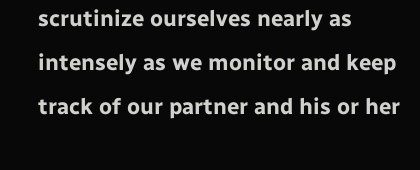scrutinize ourselves nearly as intensely as we monitor and keep track of our partner and his or her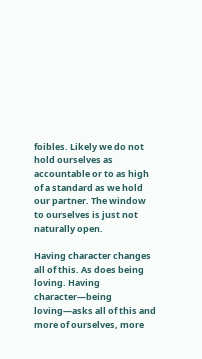foibles. Likely we do not hold ourselves as accountable or to as high of a standard as we hold our partner. The window to ourselves is just not naturally open.

Having character changes all of this. As does being loving. Having character—being loving—asks all of this and more of ourselves, more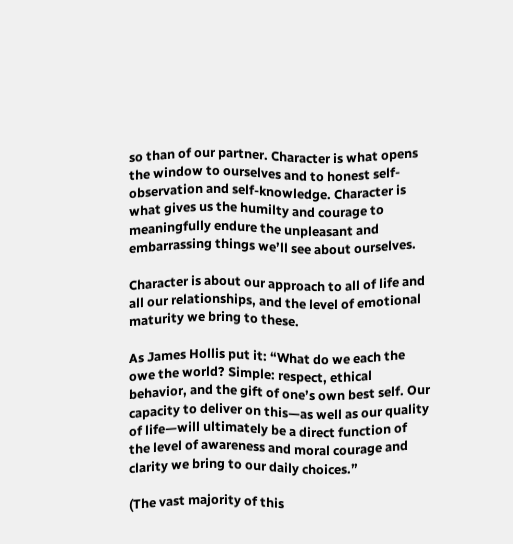so than of our partner. Character is what opens the window to ourselves and to honest self-observation and self-knowledge. Character is what gives us the humilty and courage to meaningfully endure the unpleasant and embarrassing things we’ll see about ourselves.

Character is about our approach to all of life and all our relationships, and the level of emotional maturity we bring to these.

As James Hollis put it: “What do we each the owe the world? Simple: respect, ethical behavior, and the gift of one’s own best self. Our capacity to deliver on this—as well as our quality of life—will ultimately be a direct function of the level of awareness and moral courage and clarity we bring to our daily choices.”

(The vast majority of this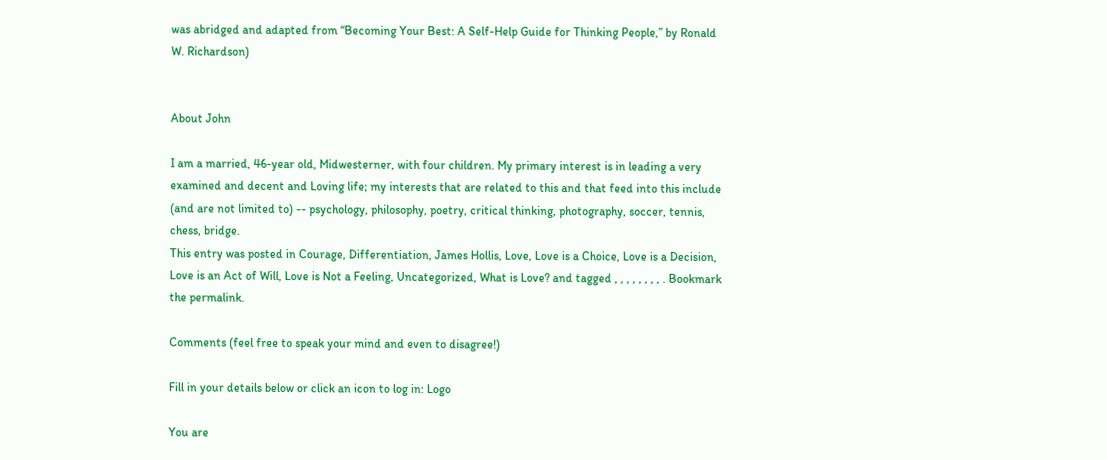was abridged and adapted from “Becoming Your Best: A Self-Help Guide for Thinking People,” by Ronald W. Richardson)


About John

I am a married, 46-year old, Midwesterner, with four children. My primary interest is in leading a very examined and decent and Loving life; my interests that are related to this and that feed into this include (and are not limited to) -- psychology, philosophy, poetry, critical thinking, photography, soccer, tennis, chess, bridge.
This entry was posted in Courage, Differentiation, James Hollis, Love, Love is a Choice, Love is a Decision, Love is an Act of Will, Love is Not a Feeling, Uncategorized, What is Love? and tagged , , , , , , , , . Bookmark the permalink.

Comments (feel free to speak your mind and even to disagree!)

Fill in your details below or click an icon to log in: Logo

You are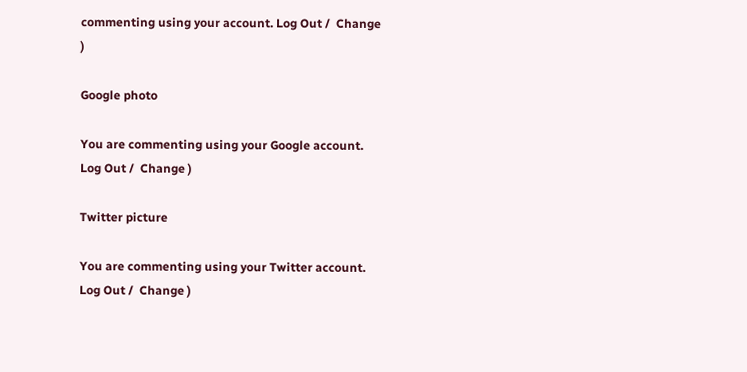commenting using your account. Log Out /  Change )

Google photo

You are commenting using your Google account. Log Out /  Change )

Twitter picture

You are commenting using your Twitter account. Log Out /  Change )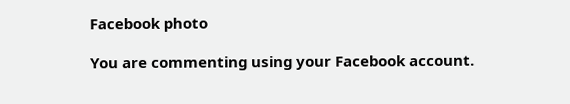Facebook photo

You are commenting using your Facebook account.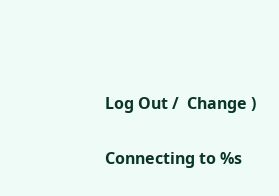Log Out /  Change )

Connecting to %s